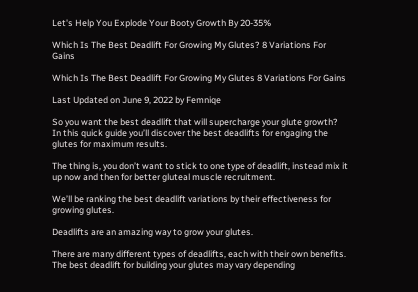Let's Help You Explode Your Booty Growth By 20-35%

Which Is The Best Deadlift For Growing My Glutes? 8 Variations For Gains

Which Is The Best Deadlift For Growing My Glutes 8 Variations For Gains

Last Updated on June 9, 2022 by Femniqe

So you want the best deadlift that will supercharge your glute growth? In this quick guide you’ll discover the best deadlifts for engaging the glutes for maximum results.

The thing is, you don’t want to stick to one type of deadlift, instead mix it up now and then for better gluteal muscle recruitment.

We’ll be ranking the best deadlift variations by their effectiveness for growing glutes.

Deadlifts are an amazing way to grow your glutes.

There are many different types of deadlifts, each with their own benefits. The best deadlift for building your glutes may vary depending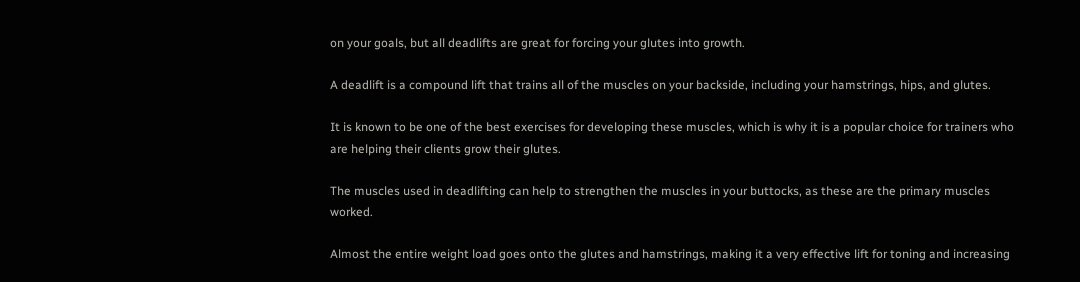on your goals, but all deadlifts are great for forcing your glutes into growth.

A deadlift is a compound lift that trains all of the muscles on your backside, including your hamstrings, hips, and glutes.

It is known to be one of the best exercises for developing these muscles, which is why it is a popular choice for trainers who are helping their clients grow their glutes.

The muscles used in deadlifting can help to strengthen the muscles in your buttocks, as these are the primary muscles worked.

Almost the entire weight load goes onto the glutes and hamstrings, making it a very effective lift for toning and increasing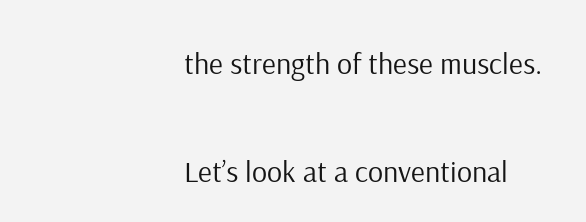the strength of these muscles.

Let’s look at a conventional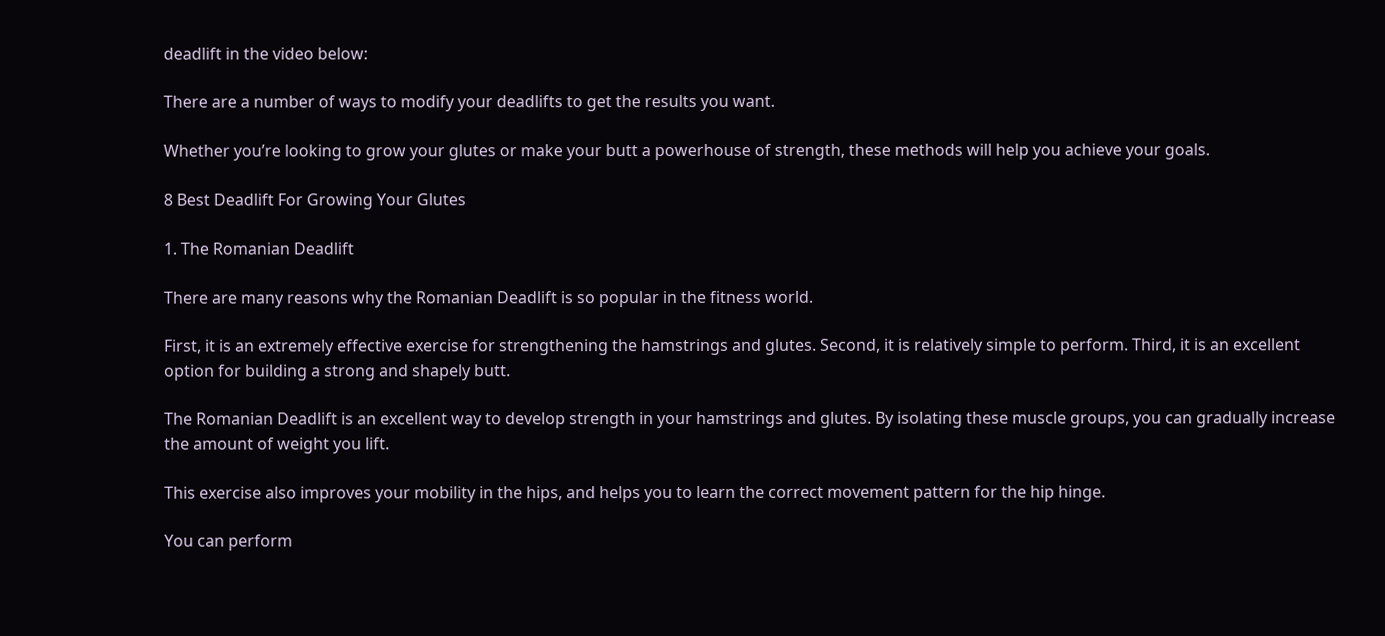deadlift in the video below:

There are a number of ways to modify your deadlifts to get the results you want.

Whether you’re looking to grow your glutes or make your butt a powerhouse of strength, these methods will help you achieve your goals.

8 Best Deadlift For Growing Your Glutes

1. The Romanian Deadlift

There are many reasons why the Romanian Deadlift is so popular in the fitness world.

First, it is an extremely effective exercise for strengthening the hamstrings and glutes. Second, it is relatively simple to perform. Third, it is an excellent option for building a strong and shapely butt.

The Romanian Deadlift is an excellent way to develop strength in your hamstrings and glutes. By isolating these muscle groups, you can gradually increase the amount of weight you lift.

This exercise also improves your mobility in the hips, and helps you to learn the correct movement pattern for the hip hinge.

You can perform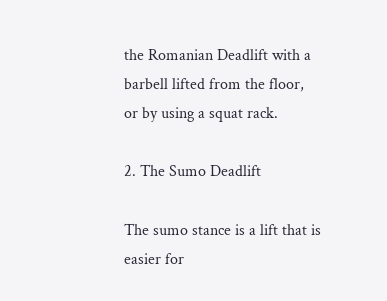the Romanian Deadlift with a barbell lifted from the floor, or by using a squat rack.

2. The Sumo Deadlift

The sumo stance is a lift that is easier for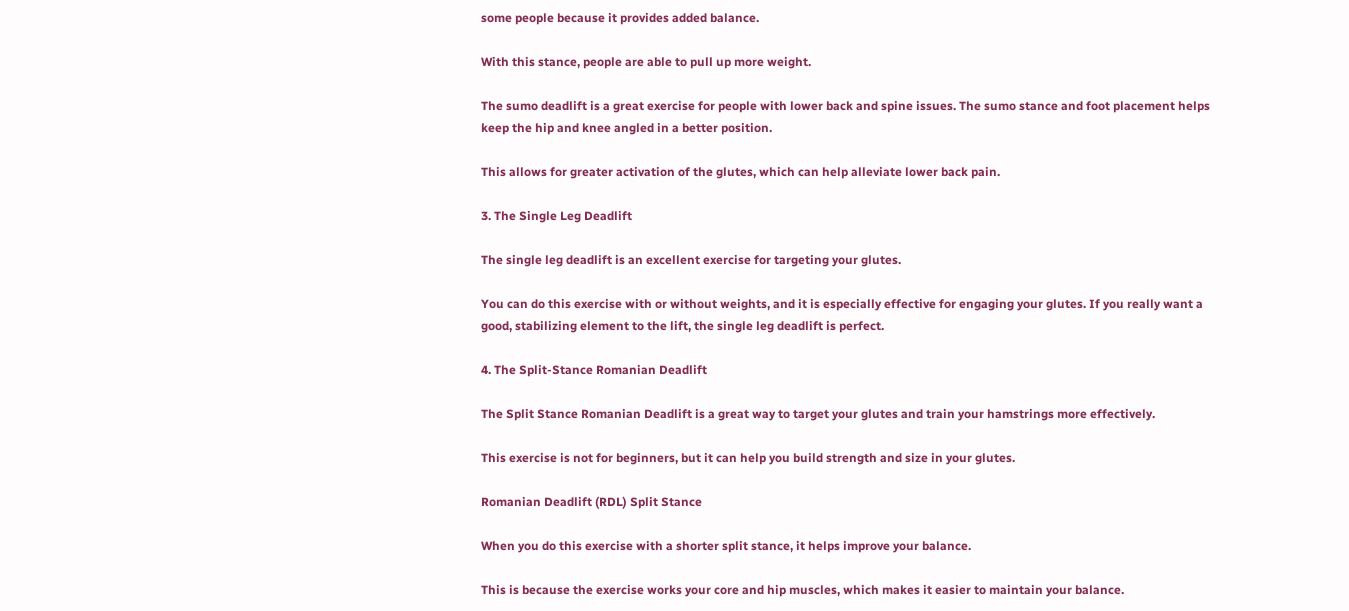some people because it provides added balance.

With this stance, people are able to pull up more weight.

The sumo deadlift is a great exercise for people with lower back and spine issues. The sumo stance and foot placement helps keep the hip and knee angled in a better position.

This allows for greater activation of the glutes, which can help alleviate lower back pain.

3. The Single Leg Deadlift

The single leg deadlift is an excellent exercise for targeting your glutes.

You can do this exercise with or without weights, and it is especially effective for engaging your glutes. If you really want a good, stabilizing element to the lift, the single leg deadlift is perfect.

4. The Split-Stance Romanian Deadlift

The Split Stance Romanian Deadlift is a great way to target your glutes and train your hamstrings more effectively.

This exercise is not for beginners, but it can help you build strength and size in your glutes.

Romanian Deadlift (RDL) Split Stance

When you do this exercise with a shorter split stance, it helps improve your balance.

This is because the exercise works your core and hip muscles, which makes it easier to maintain your balance.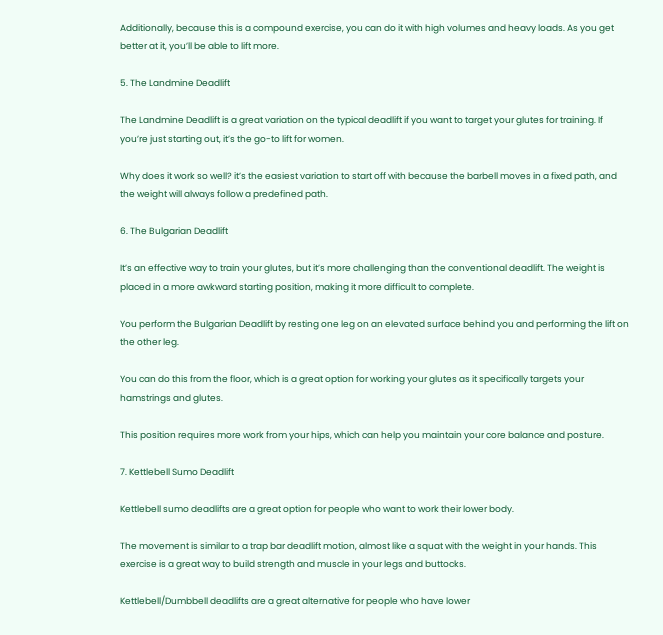Additionally, because this is a compound exercise, you can do it with high volumes and heavy loads. As you get better at it, you’ll be able to lift more.

5. The Landmine Deadlift

The Landmine Deadlift is a great variation on the typical deadlift if you want to target your glutes for training. If you’re just starting out, it’s the go-to lift for women.

Why does it work so well? it’s the easiest variation to start off with because the barbell moves in a fixed path, and the weight will always follow a predefined path.

6. The Bulgarian Deadlift

It’s an effective way to train your glutes, but it’s more challenging than the conventional deadlift. The weight is placed in a more awkward starting position, making it more difficult to complete.

You perform the Bulgarian Deadlift by resting one leg on an elevated surface behind you and performing the lift on the other leg.

You can do this from the floor, which is a great option for working your glutes as it specifically targets your hamstrings and glutes.

This position requires more work from your hips, which can help you maintain your core balance and posture.

7. Kettlebell Sumo Deadlift

Kettlebell sumo deadlifts are a great option for people who want to work their lower body.

The movement is similar to a trap bar deadlift motion, almost like a squat with the weight in your hands. This exercise is a great way to build strength and muscle in your legs and buttocks.

Kettlebell/Dumbbell deadlifts are a great alternative for people who have lower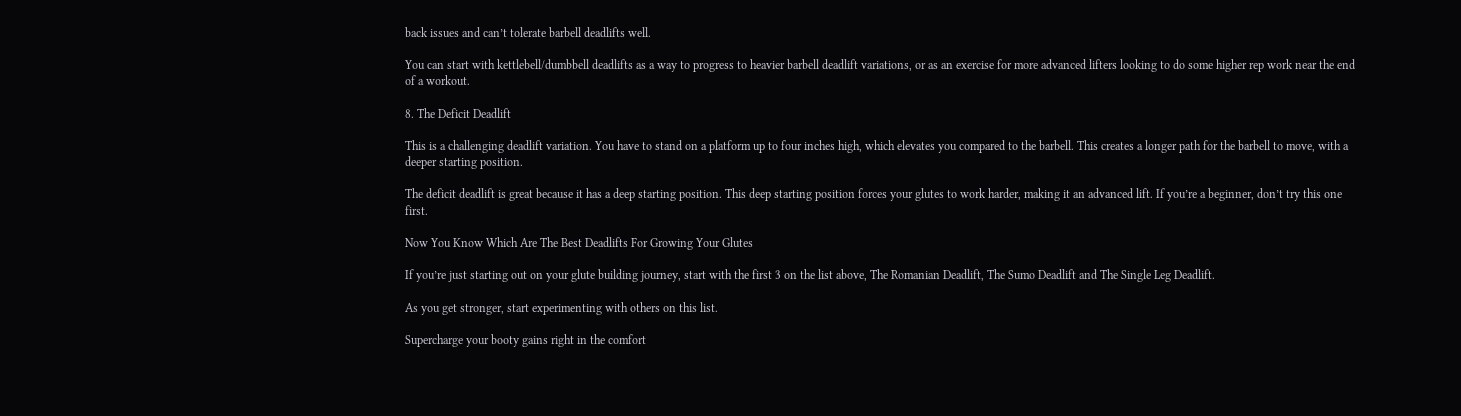back issues and can’t tolerate barbell deadlifts well.

You can start with kettlebell/dumbbell deadlifts as a way to progress to heavier barbell deadlift variations, or as an exercise for more advanced lifters looking to do some higher rep work near the end of a workout.

8. The Deficit Deadlift

This is a challenging deadlift variation. You have to stand on a platform up to four inches high, which elevates you compared to the barbell. This creates a longer path for the barbell to move, with a deeper starting position.

The deficit deadlift is great because it has a deep starting position. This deep starting position forces your glutes to work harder, making it an advanced lift. If you’re a beginner, don’t try this one first.

Now You Know Which Are The Best Deadlifts For Growing Your Glutes

If you’re just starting out on your glute building journey, start with the first 3 on the list above, The Romanian Deadlift, The Sumo Deadlift and The Single Leg Deadlift.

As you get stronger, start experimenting with others on this list.

Supercharge your booty gains right in the comfort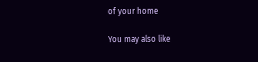of your home

You may also like